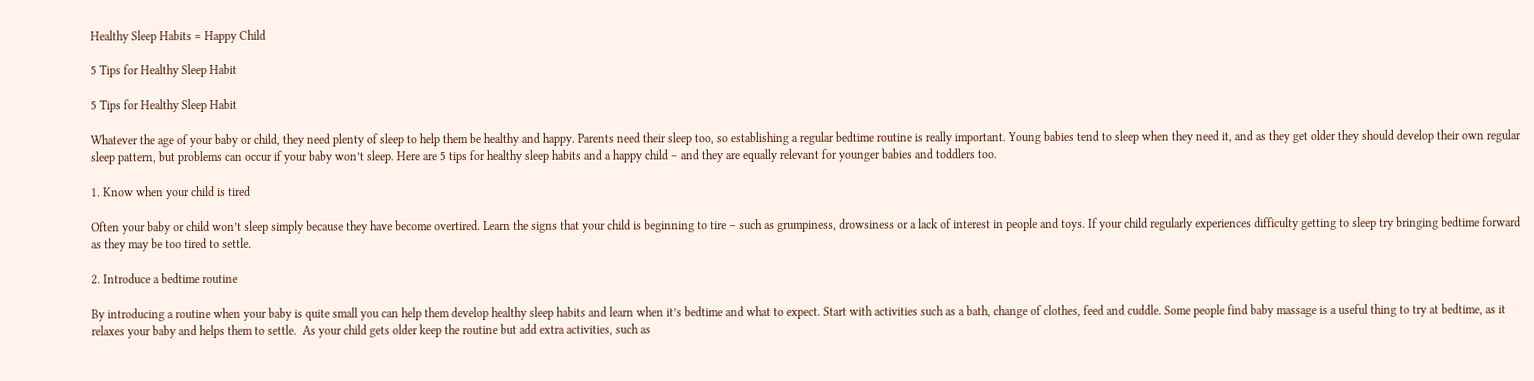Healthy Sleep Habits = Happy Child

5 Tips for Healthy Sleep Habit

5 Tips for Healthy Sleep Habit

Whatever the age of your baby or child, they need plenty of sleep to help them be healthy and happy. Parents need their sleep too, so establishing a regular bedtime routine is really important. Young babies tend to sleep when they need it, and as they get older they should develop their own regular sleep pattern, but problems can occur if your baby won’t sleep. Here are 5 tips for healthy sleep habits and a happy child – and they are equally relevant for younger babies and toddlers too.

1. Know when your child is tired

Often your baby or child won’t sleep simply because they have become overtired. Learn the signs that your child is beginning to tire – such as grumpiness, drowsiness or a lack of interest in people and toys. If your child regularly experiences difficulty getting to sleep try bringing bedtime forward as they may be too tired to settle.

2. Introduce a bedtime routine

By introducing a routine when your baby is quite small you can help them develop healthy sleep habits and learn when it’s bedtime and what to expect. Start with activities such as a bath, change of clothes, feed and cuddle. Some people find baby massage is a useful thing to try at bedtime, as it relaxes your baby and helps them to settle.  As your child gets older keep the routine but add extra activities, such as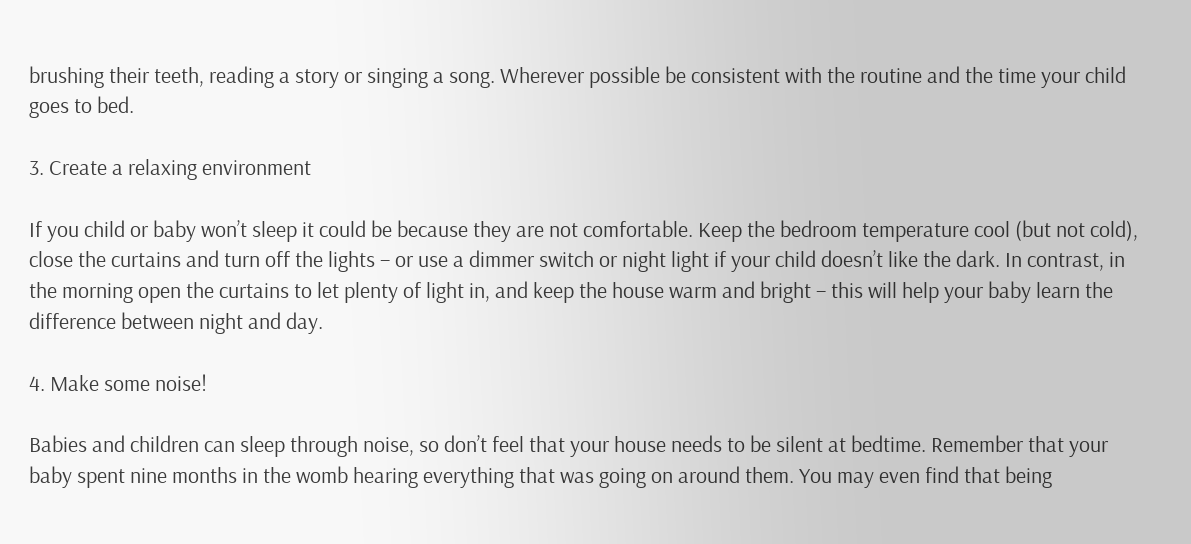brushing their teeth, reading a story or singing a song. Wherever possible be consistent with the routine and the time your child goes to bed.

3. Create a relaxing environment

If you child or baby won’t sleep it could be because they are not comfortable. Keep the bedroom temperature cool (but not cold), close the curtains and turn off the lights – or use a dimmer switch or night light if your child doesn’t like the dark. In contrast, in the morning open the curtains to let plenty of light in, and keep the house warm and bright – this will help your baby learn the difference between night and day.

4. Make some noise!

Babies and children can sleep through noise, so don’t feel that your house needs to be silent at bedtime. Remember that your baby spent nine months in the womb hearing everything that was going on around them. You may even find that being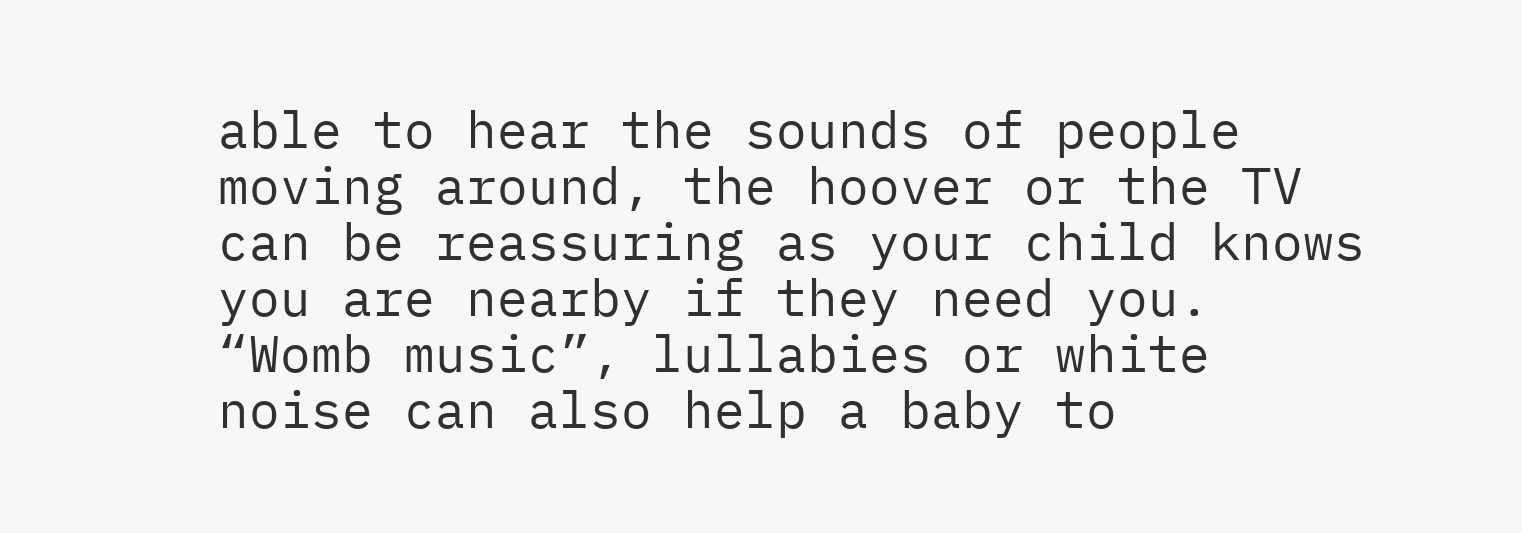able to hear the sounds of people moving around, the hoover or the TV can be reassuring as your child knows you are nearby if they need you. “Womb music”, lullabies or white noise can also help a baby to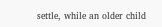settle, while an older child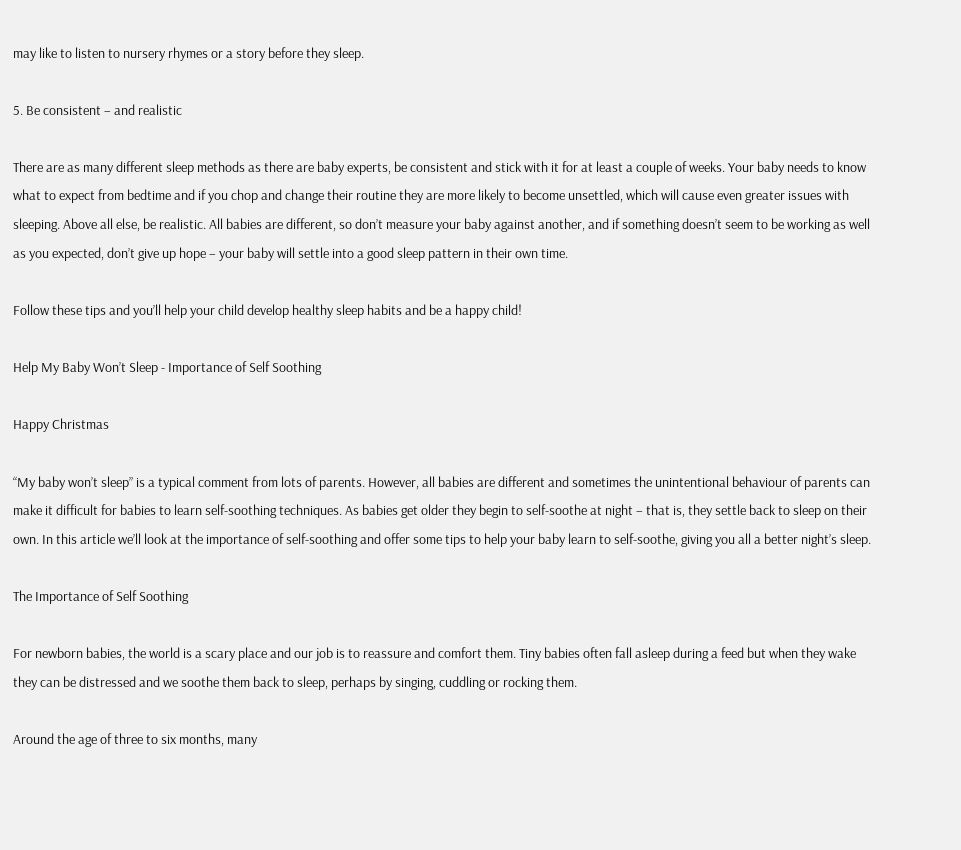may like to listen to nursery rhymes or a story before they sleep.

5. Be consistent – and realistic

There are as many different sleep methods as there are baby experts, be consistent and stick with it for at least a couple of weeks. Your baby needs to know what to expect from bedtime and if you chop and change their routine they are more likely to become unsettled, which will cause even greater issues with sleeping. Above all else, be realistic. All babies are different, so don’t measure your baby against another, and if something doesn’t seem to be working as well as you expected, don’t give up hope – your baby will settle into a good sleep pattern in their own time.

Follow these tips and you’ll help your child develop healthy sleep habits and be a happy child!

Help My Baby Won’t Sleep - Importance of Self Soothing

Happy Christmas

“My baby won’t sleep” is a typical comment from lots of parents. However, all babies are different and sometimes the unintentional behaviour of parents can make it difficult for babies to learn self-soothing techniques. As babies get older they begin to self-soothe at night – that is, they settle back to sleep on their own. In this article we’ll look at the importance of self-soothing and offer some tips to help your baby learn to self-soothe, giving you all a better night’s sleep.

The Importance of Self Soothing

For newborn babies, the world is a scary place and our job is to reassure and comfort them. Tiny babies often fall asleep during a feed but when they wake they can be distressed and we soothe them back to sleep, perhaps by singing, cuddling or rocking them.

Around the age of three to six months, many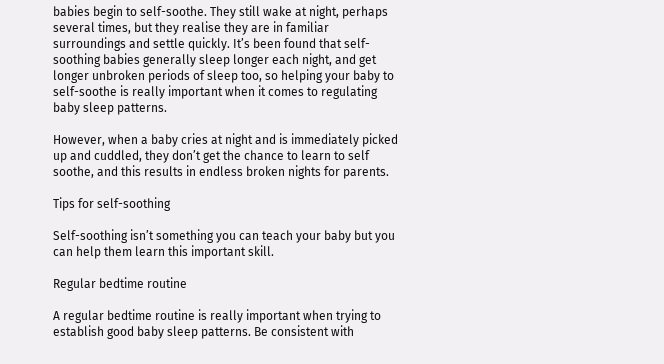babies begin to self-soothe. They still wake at night, perhaps several times, but they realise they are in familiar surroundings and settle quickly. It’s been found that self-soothing babies generally sleep longer each night, and get longer unbroken periods of sleep too, so helping your baby to self-soothe is really important when it comes to regulating baby sleep patterns.

However, when a baby cries at night and is immediately picked up and cuddled, they don’t get the chance to learn to self soothe, and this results in endless broken nights for parents.

Tips for self-soothing

Self-soothing isn’t something you can teach your baby but you can help them learn this important skill.

Regular bedtime routine

A regular bedtime routine is really important when trying to establish good baby sleep patterns. Be consistent with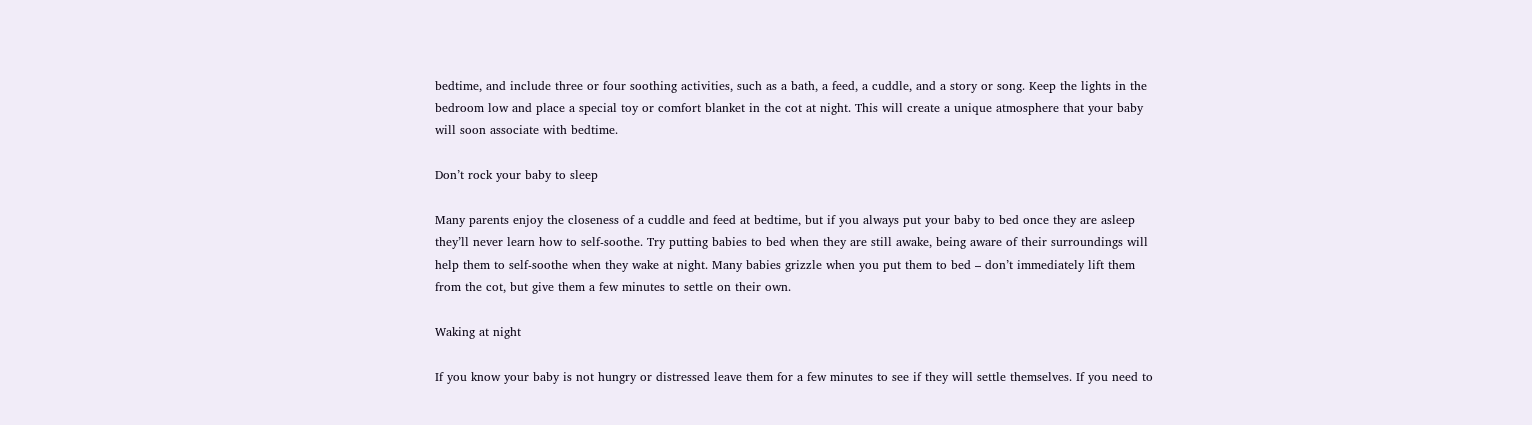bedtime, and include three or four soothing activities, such as a bath, a feed, a cuddle, and a story or song. Keep the lights in the bedroom low and place a special toy or comfort blanket in the cot at night. This will create a unique atmosphere that your baby will soon associate with bedtime.

Don’t rock your baby to sleep

Many parents enjoy the closeness of a cuddle and feed at bedtime, but if you always put your baby to bed once they are asleep they’ll never learn how to self-soothe. Try putting babies to bed when they are still awake, being aware of their surroundings will help them to self-soothe when they wake at night. Many babies grizzle when you put them to bed – don’t immediately lift them from the cot, but give them a few minutes to settle on their own.

Waking at night

If you know your baby is not hungry or distressed leave them for a few minutes to see if they will settle themselves. If you need to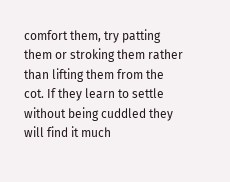comfort them, try patting them or stroking them rather than lifting them from the cot. If they learn to settle without being cuddled they will find it much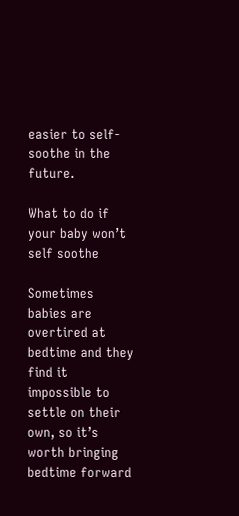easier to self-soothe in the future.

What to do if your baby won’t self soothe

Sometimes babies are overtired at bedtime and they find it impossible to settle on their own, so it’s worth bringing bedtime forward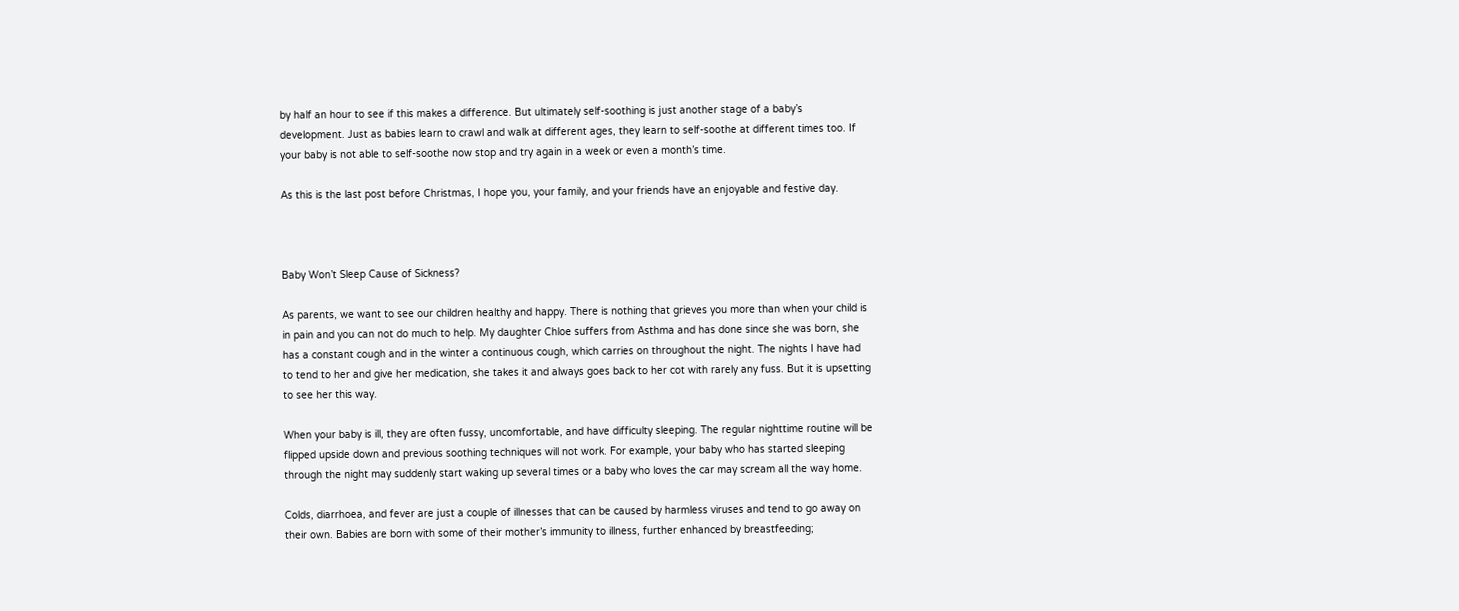by half an hour to see if this makes a difference. But ultimately self-soothing is just another stage of a baby’s development. Just as babies learn to crawl and walk at different ages, they learn to self-soothe at different times too. If your baby is not able to self-soothe now stop and try again in a week or even a month’s time.

As this is the last post before Christmas, I hope you, your family, and your friends have an enjoyable and festive day.



Baby Won’t Sleep Cause of Sickness?

As parents, we want to see our children healthy and happy. There is nothing that grieves you more than when your child is in pain and you can not do much to help. My daughter Chloe suffers from Asthma and has done since she was born, she has a constant cough and in the winter a continuous cough, which carries on throughout the night. The nights I have had to tend to her and give her medication, she takes it and always goes back to her cot with rarely any fuss. But it is upsetting to see her this way.

When your baby is ill, they are often fussy, uncomfortable, and have difficulty sleeping. The regular nighttime routine will be flipped upside down and previous soothing techniques will not work. For example, your baby who has started sleeping through the night may suddenly start waking up several times or a baby who loves the car may scream all the way home.

Colds, diarrhoea, and fever are just a couple of illnesses that can be caused by harmless viruses and tend to go away on their own. Babies are born with some of their mother’s immunity to illness, further enhanced by breastfeeding;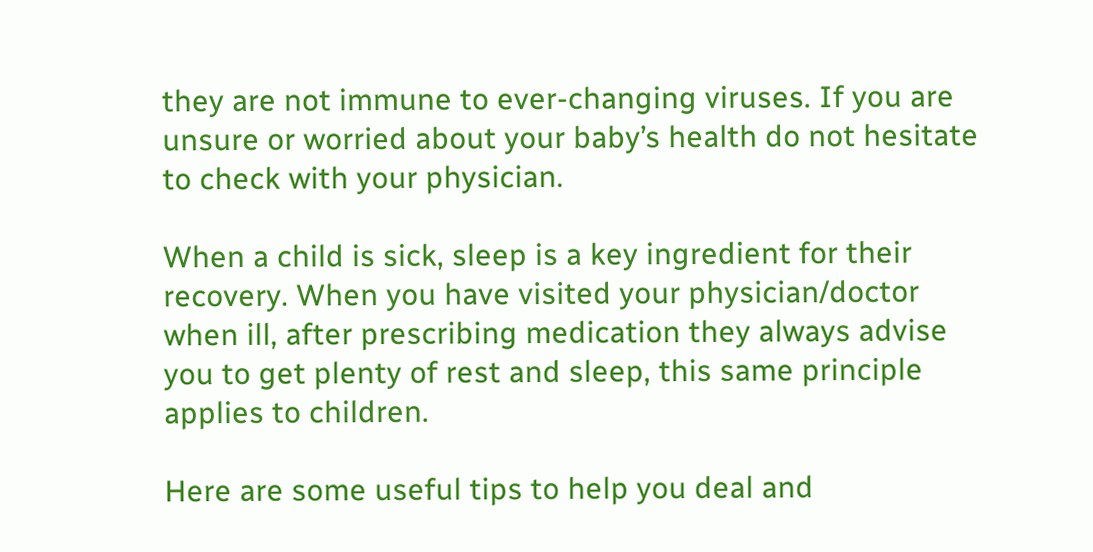they are not immune to ever-changing viruses. If you are unsure or worried about your baby’s health do not hesitate to check with your physician.

When a child is sick, sleep is a key ingredient for their recovery. When you have visited your physician/doctor when ill, after prescribing medication they always advise you to get plenty of rest and sleep, this same principle applies to children.

Here are some useful tips to help you deal and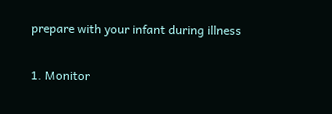prepare with your infant during illness

1. Monitor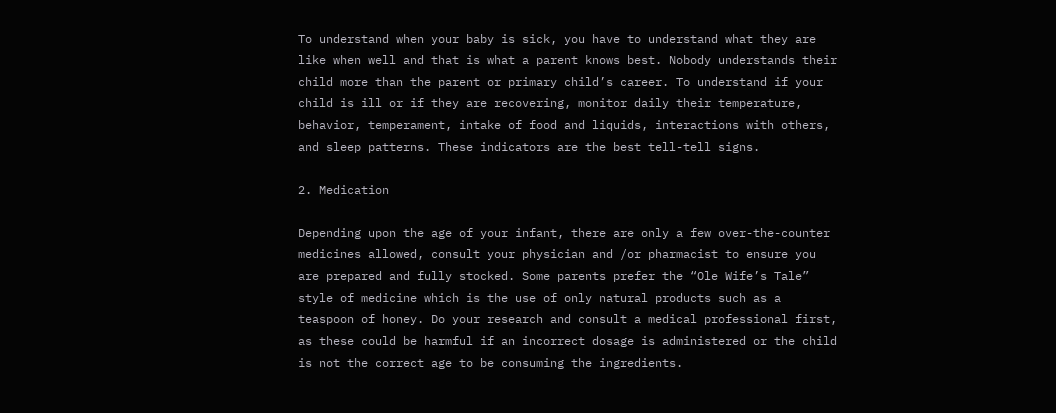To understand when your baby is sick, you have to understand what they are like when well and that is what a parent knows best. Nobody understands their child more than the parent or primary child’s career. To understand if your child is ill or if they are recovering, monitor daily their temperature, behavior, temperament, intake of food and liquids, interactions with others, and sleep patterns. These indicators are the best tell-tell signs.

2. Medication

Depending upon the age of your infant, there are only a few over-the-counter medicines allowed, consult your physician and /or pharmacist to ensure you are prepared and fully stocked. Some parents prefer the “Ole Wife’s Tale” style of medicine which is the use of only natural products such as a teaspoon of honey. Do your research and consult a medical professional first, as these could be harmful if an incorrect dosage is administered or the child is not the correct age to be consuming the ingredients.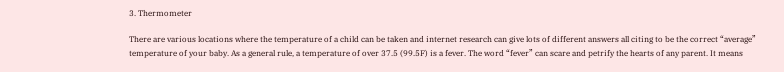3. Thermometer

There are various locations where the temperature of a child can be taken and internet research can give lots of different answers all citing to be the correct “average” temperature of your baby. As a general rule, a temperature of over 37.5 (99.5F) is a fever. The word “fever” can scare and petrify the hearts of any parent. It means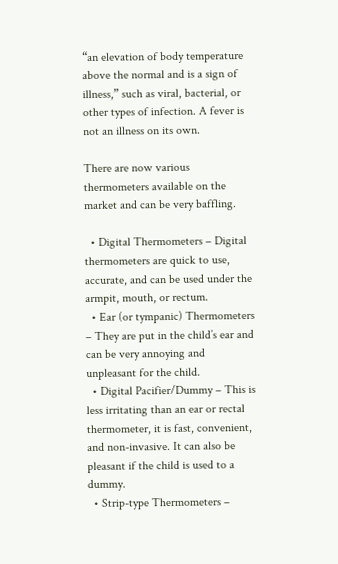“an elevation of body temperature above the normal and is a sign of illness,” such as viral, bacterial, or other types of infection. A fever is not an illness on its own.

There are now various thermometers available on the market and can be very baffling.

  • Digital Thermometers – Digital thermometers are quick to use, accurate, and can be used under the armpit, mouth, or rectum.
  • Ear (or tympanic) Thermometers – They are put in the child’s ear and can be very annoying and unpleasant for the child.
  • Digital Pacifier/Dummy – This is less irritating than an ear or rectal thermometer, it is fast, convenient, and non-invasive. It can also be pleasant if the child is used to a dummy.
  • Strip-type Thermometers –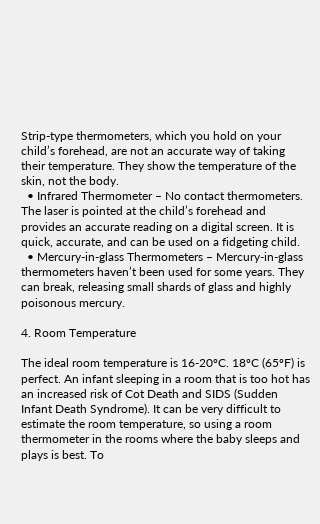Strip-type thermometers, which you hold on your child’s forehead, are not an accurate way of taking their temperature. They show the temperature of the skin, not the body.
  • Infrared Thermometer – No contact thermometers. The laser is pointed at the child’s forehead and provides an accurate reading on a digital screen. It is quick, accurate, and can be used on a fidgeting child.
  • Mercury-in-glass Thermometers – Mercury-in-glass thermometers haven’t been used for some years. They can break, releasing small shards of glass and highly poisonous mercury.

4. Room Temperature

The ideal room temperature is 16-20ºC. 18ºC (65ºF) is perfect. An infant sleeping in a room that is too hot has an increased risk of Cot Death and SIDS (Sudden Infant Death Syndrome). It can be very difficult to estimate the room temperature, so using a room thermometer in the rooms where the baby sleeps and plays is best. To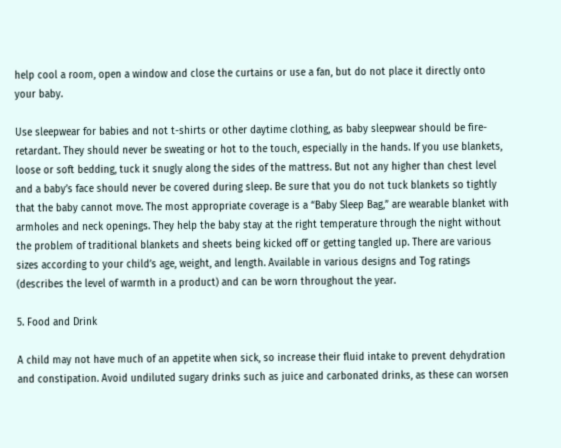help cool a room, open a window and close the curtains or use a fan, but do not place it directly onto your baby.

Use sleepwear for babies and not t-shirts or other daytime clothing, as baby sleepwear should be fire-retardant. They should never be sweating or hot to the touch, especially in the hands. If you use blankets, loose or soft bedding, tuck it snugly along the sides of the mattress. But not any higher than chest level and a baby’s face should never be covered during sleep. Be sure that you do not tuck blankets so tightly that the baby cannot move. The most appropriate coverage is a “Baby Sleep Bag,” are wearable blanket with armholes and neck openings. They help the baby stay at the right temperature through the night without the problem of traditional blankets and sheets being kicked off or getting tangled up. There are various sizes according to your child’s age, weight, and length. Available in various designs and Tog ratings (describes the level of warmth in a product) and can be worn throughout the year.

5. Food and Drink

A child may not have much of an appetite when sick, so increase their fluid intake to prevent dehydration and constipation. Avoid undiluted sugary drinks such as juice and carbonated drinks, as these can worsen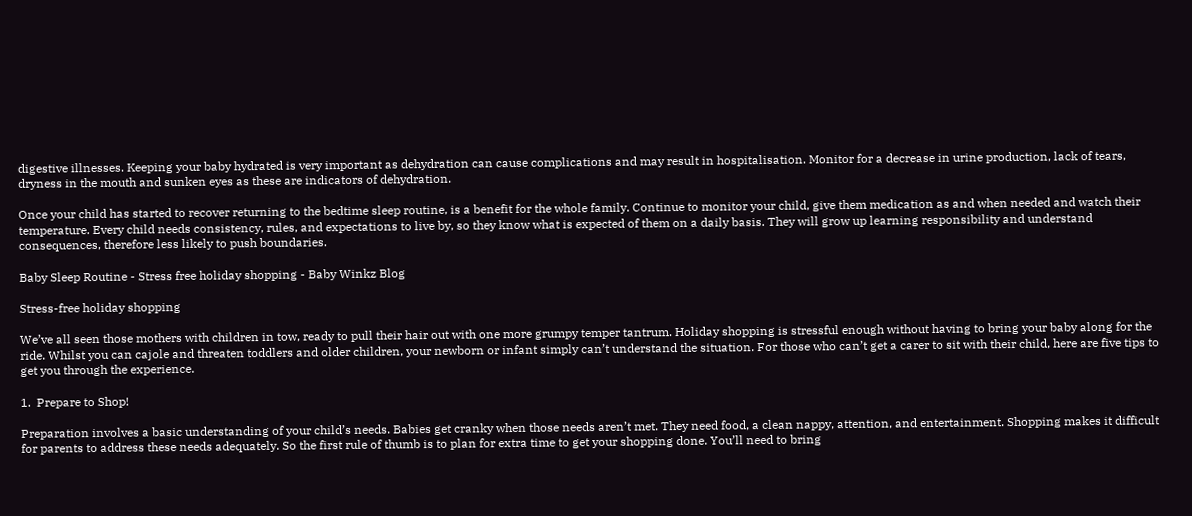digestive illnesses. Keeping your baby hydrated is very important as dehydration can cause complications and may result in hospitalisation. Monitor for a decrease in urine production, lack of tears, dryness in the mouth and sunken eyes as these are indicators of dehydration.

Once your child has started to recover returning to the bedtime sleep routine, is a benefit for the whole family. Continue to monitor your child, give them medication as and when needed and watch their temperature. Every child needs consistency, rules, and expectations to live by, so they know what is expected of them on a daily basis. They will grow up learning responsibility and understand consequences, therefore less likely to push boundaries.

Baby Sleep Routine - Stress free holiday shopping - Baby Winkz Blog

Stress-free holiday shopping

We’ve all seen those mothers with children in tow, ready to pull their hair out with one more grumpy temper tantrum. Holiday shopping is stressful enough without having to bring your baby along for the ride. Whilst you can cajole and threaten toddlers and older children, your newborn or infant simply can’t understand the situation. For those who can’t get a carer to sit with their child, here are five tips to get you through the experience.

1.  Prepare to Shop!

Preparation involves a basic understanding of your child’s needs. Babies get cranky when those needs aren’t met. They need food, a clean nappy, attention, and entertainment. Shopping makes it difficult for parents to address these needs adequately. So the first rule of thumb is to plan for extra time to get your shopping done. You’ll need to bring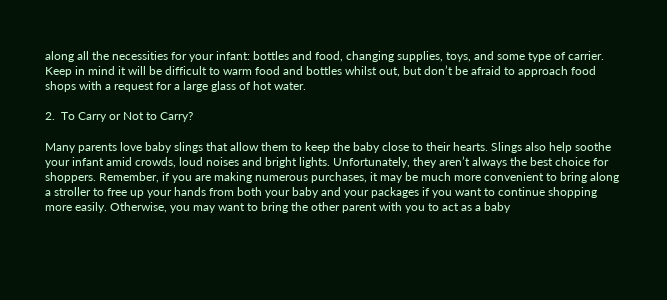along all the necessities for your infant: bottles and food, changing supplies, toys, and some type of carrier. Keep in mind it will be difficult to warm food and bottles whilst out, but don’t be afraid to approach food shops with a request for a large glass of hot water.

2.  To Carry or Not to Carry?

Many parents love baby slings that allow them to keep the baby close to their hearts. Slings also help soothe your infant amid crowds, loud noises and bright lights. Unfortunately, they aren’t always the best choice for shoppers. Remember, if you are making numerous purchases, it may be much more convenient to bring along a stroller to free up your hands from both your baby and your packages if you want to continue shopping more easily. Otherwise, you may want to bring the other parent with you to act as a baby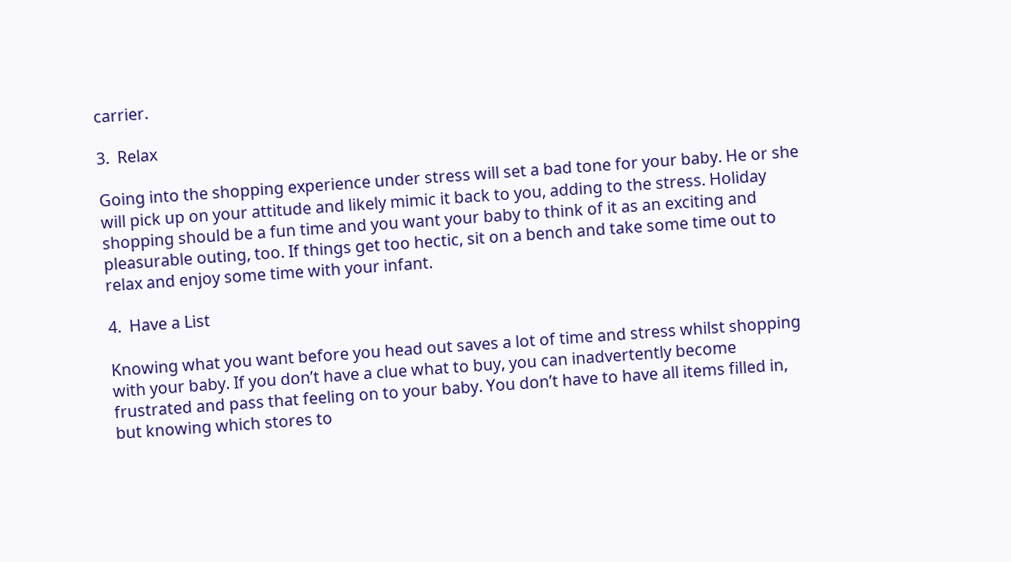carrier.

3.  Relax

Going into the shopping experience under stress will set a bad tone for your baby. He or she will pick up on your attitude and likely mimic it back to you, adding to the stress. Holiday shopping should be a fun time and you want your baby to think of it as an exciting and pleasurable outing, too. If things get too hectic, sit on a bench and take some time out to relax and enjoy some time with your infant.

4.  Have a List

Knowing what you want before you head out saves a lot of time and stress whilst shopping with your baby. If you don’t have a clue what to buy, you can inadvertently become frustrated and pass that feeling on to your baby. You don’t have to have all items filled in, but knowing which stores to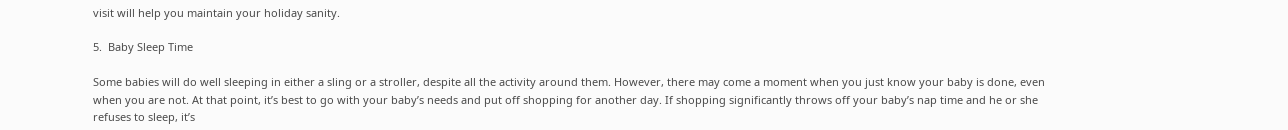visit will help you maintain your holiday sanity.

5.  Baby Sleep Time

Some babies will do well sleeping in either a sling or a stroller, despite all the activity around them. However, there may come a moment when you just know your baby is done, even when you are not. At that point, it’s best to go with your baby’s needs and put off shopping for another day. If shopping significantly throws off your baby’s nap time and he or she refuses to sleep, it’s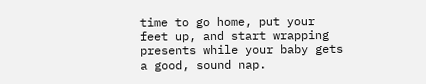time to go home, put your feet up, and start wrapping presents while your baby gets a good, sound nap.